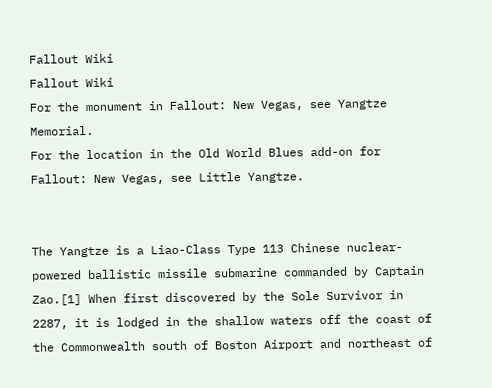Fallout Wiki
Fallout Wiki
For the monument in Fallout: New Vegas, see Yangtze Memorial.
For the location in the Old World Blues add-on for Fallout: New Vegas, see Little Yangtze.


The Yangtze is a Liao-Class Type 113 Chinese nuclear-powered ballistic missile submarine commanded by Captain Zao.[1] When first discovered by the Sole Survivor in 2287, it is lodged in the shallow waters off the coast of the Commonwealth south of Boston Airport and northeast of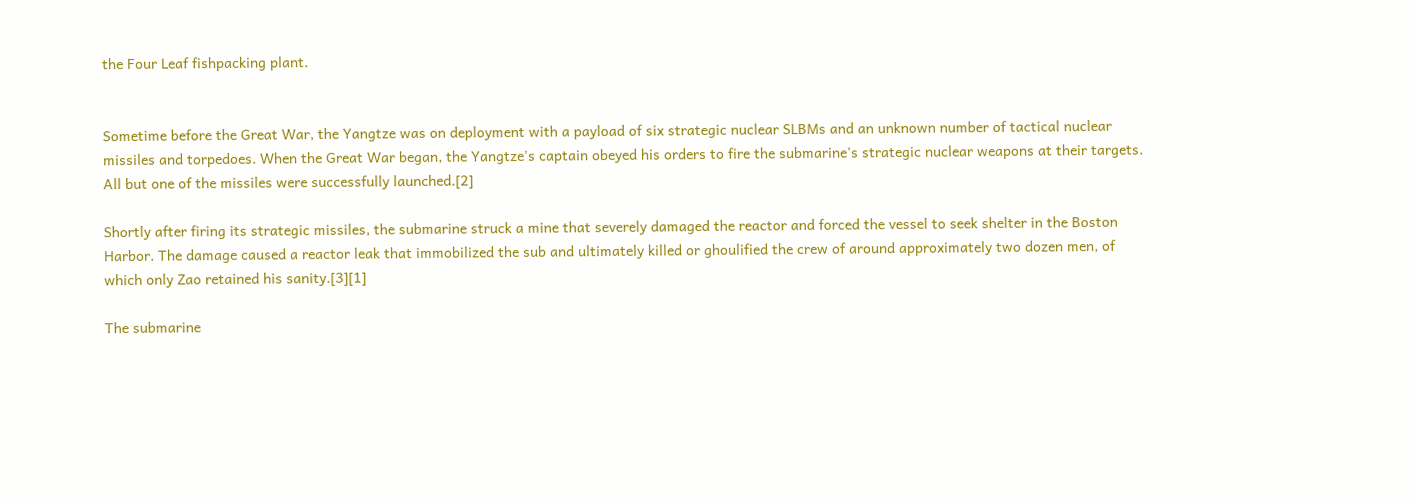the Four Leaf fishpacking plant.


Sometime before the Great War, the Yangtze was on deployment with a payload of six strategic nuclear SLBMs and an unknown number of tactical nuclear missiles and torpedoes. When the Great War began, the Yangtze's captain obeyed his orders to fire the submarine's strategic nuclear weapons at their targets. All but one of the missiles were successfully launched.[2]

Shortly after firing its strategic missiles, the submarine struck a mine that severely damaged the reactor and forced the vessel to seek shelter in the Boston Harbor. The damage caused a reactor leak that immobilized the sub and ultimately killed or ghoulified the crew of around approximately two dozen men, of which only Zao retained his sanity.[3][1]

The submarine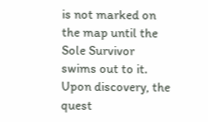is not marked on the map until the Sole Survivor swims out to it. Upon discovery, the quest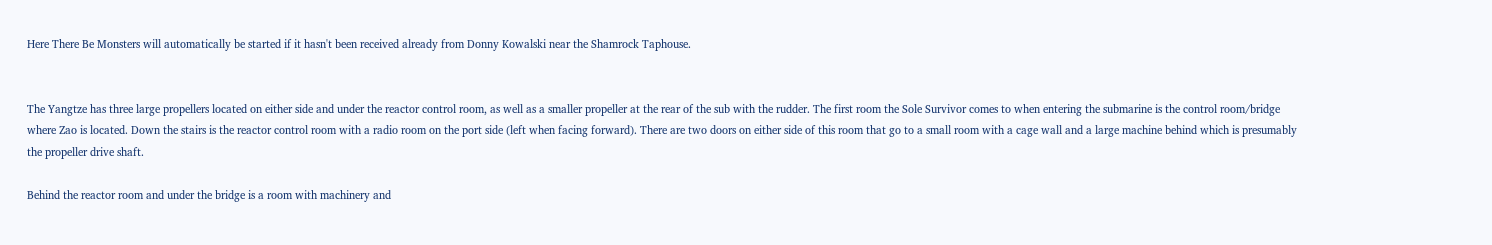Here There Be Monsters will automatically be started if it hasn't been received already from Donny Kowalski near the Shamrock Taphouse.


The Yangtze has three large propellers located on either side and under the reactor control room, as well as a smaller propeller at the rear of the sub with the rudder. The first room the Sole Survivor comes to when entering the submarine is the control room/bridge where Zao is located. Down the stairs is the reactor control room with a radio room on the port side (left when facing forward). There are two doors on either side of this room that go to a small room with a cage wall and a large machine behind which is presumably the propeller drive shaft.

Behind the reactor room and under the bridge is a room with machinery and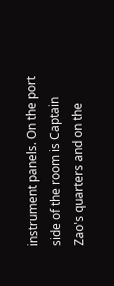instrument panels. On the port side of the room is Captain Zao's quarters and on the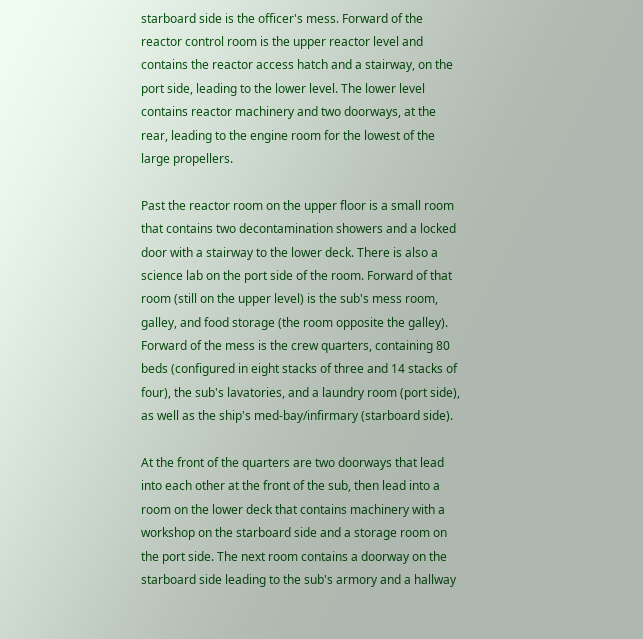starboard side is the officer's mess. Forward of the reactor control room is the upper reactor level and contains the reactor access hatch and a stairway, on the port side, leading to the lower level. The lower level contains reactor machinery and two doorways, at the rear, leading to the engine room for the lowest of the large propellers.

Past the reactor room on the upper floor is a small room that contains two decontamination showers and a locked door with a stairway to the lower deck. There is also a science lab on the port side of the room. Forward of that room (still on the upper level) is the sub's mess room, galley, and food storage (the room opposite the galley). Forward of the mess is the crew quarters, containing 80 beds (configured in eight stacks of three and 14 stacks of four), the sub's lavatories, and a laundry room (port side), as well as the ship's med-bay/infirmary (starboard side).

At the front of the quarters are two doorways that lead into each other at the front of the sub, then lead into a room on the lower deck that contains machinery with a workshop on the starboard side and a storage room on the port side. The next room contains a doorway on the starboard side leading to the sub's armory and a hallway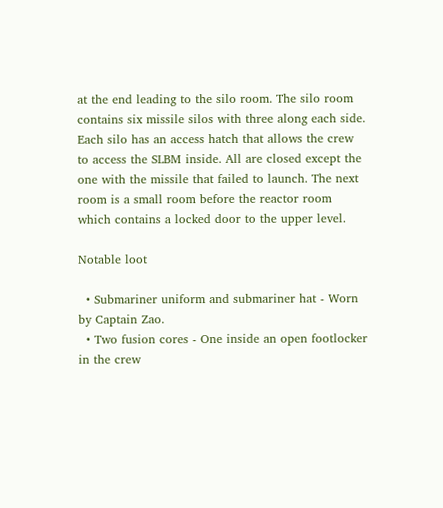at the end leading to the silo room. The silo room contains six missile silos with three along each side. Each silo has an access hatch that allows the crew to access the SLBM inside. All are closed except the one with the missile that failed to launch. The next room is a small room before the reactor room which contains a locked door to the upper level.

Notable loot

  • Submariner uniform and submariner hat - Worn by Captain Zao.
  • Two fusion cores - One inside an open footlocker in the crew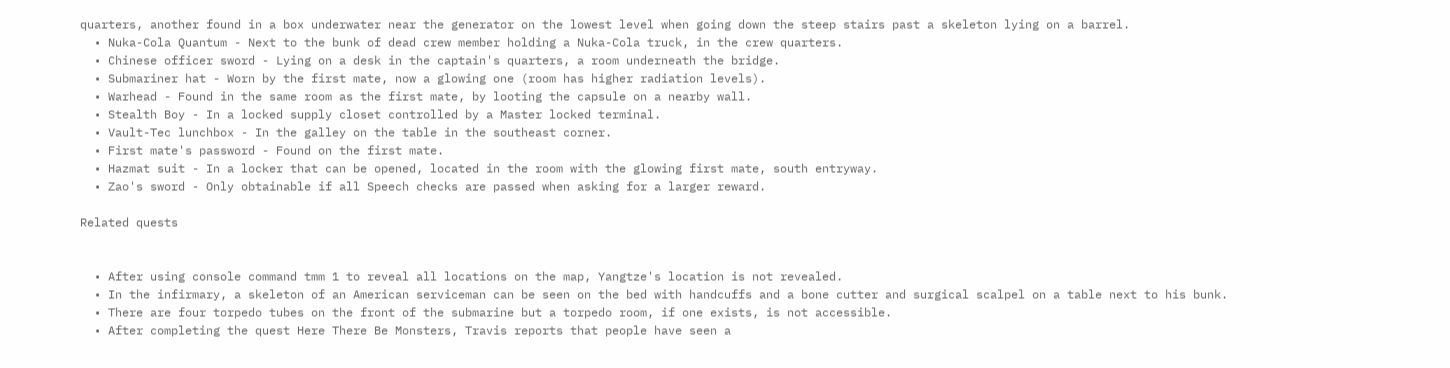quarters, another found in a box underwater near the generator on the lowest level when going down the steep stairs past a skeleton lying on a barrel.
  • Nuka-Cola Quantum - Next to the bunk of dead crew member holding a Nuka-Cola truck, in the crew quarters.
  • Chinese officer sword - Lying on a desk in the captain's quarters, a room underneath the bridge.
  • Submariner hat - Worn by the first mate, now a glowing one (room has higher radiation levels).
  • Warhead - Found in the same room as the first mate, by looting the capsule on a nearby wall.
  • Stealth Boy - In a locked supply closet controlled by a Master locked terminal.
  • Vault-Tec lunchbox - In the galley on the table in the southeast corner.
  • First mate's password - Found on the first mate.
  • Hazmat suit - In a locker that can be opened, located in the room with the glowing first mate, south entryway.
  • Zao's sword - Only obtainable if all Speech checks are passed when asking for a larger reward.

Related quests


  • After using console command tmm 1 to reveal all locations on the map, Yangtze's location is not revealed.
  • In the infirmary, a skeleton of an American serviceman can be seen on the bed with handcuffs and a bone cutter and surgical scalpel on a table next to his bunk.
  • There are four torpedo tubes on the front of the submarine but a torpedo room, if one exists, is not accessible.
  • After completing the quest Here There Be Monsters, Travis reports that people have seen a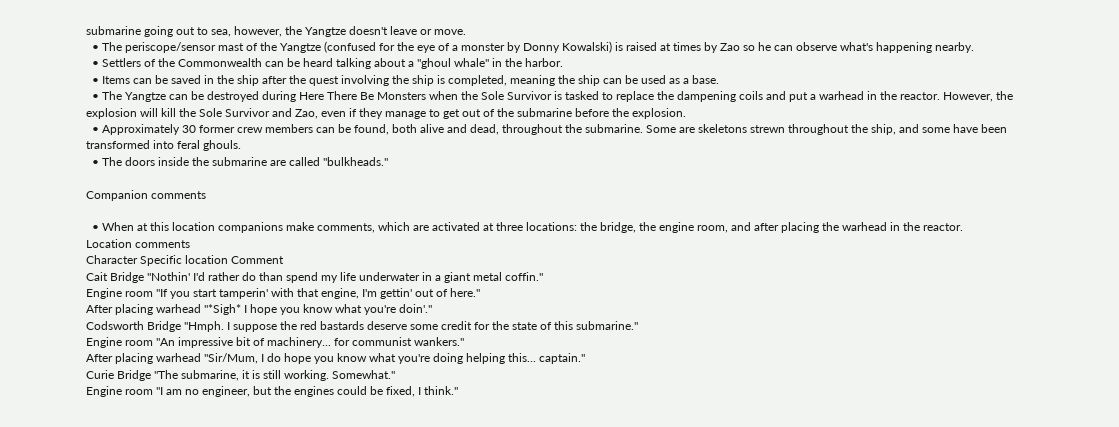submarine going out to sea, however, the Yangtze doesn't leave or move.
  • The periscope/sensor mast of the Yangtze (confused for the eye of a monster by Donny Kowalski) is raised at times by Zao so he can observe what's happening nearby.
  • Settlers of the Commonwealth can be heard talking about a "ghoul whale" in the harbor.
  • Items can be saved in the ship after the quest involving the ship is completed, meaning the ship can be used as a base.
  • The Yangtze can be destroyed during Here There Be Monsters when the Sole Survivor is tasked to replace the dampening coils and put a warhead in the reactor. However, the explosion will kill the Sole Survivor and Zao, even if they manage to get out of the submarine before the explosion.
  • Approximately 30 former crew members can be found, both alive and dead, throughout the submarine. Some are skeletons strewn throughout the ship, and some have been transformed into feral ghouls.
  • The doors inside the submarine are called "bulkheads."

Companion comments

  • When at this location companions make comments, which are activated at three locations: the bridge, the engine room, and after placing the warhead in the reactor.
Location comments
Character Specific location Comment
Cait Bridge "Nothin' I'd rather do than spend my life underwater in a giant metal coffin."
Engine room "If you start tamperin' with that engine, I'm gettin' out of here."
After placing warhead "*Sigh* I hope you know what you're doin'."
Codsworth Bridge "Hmph. I suppose the red bastards deserve some credit for the state of this submarine."
Engine room "An impressive bit of machinery... for communist wankers."
After placing warhead "Sir/Mum, I do hope you know what you're doing helping this... captain."
Curie Bridge "The submarine, it is still working. Somewhat."
Engine room "I am no engineer, but the engines could be fixed, I think."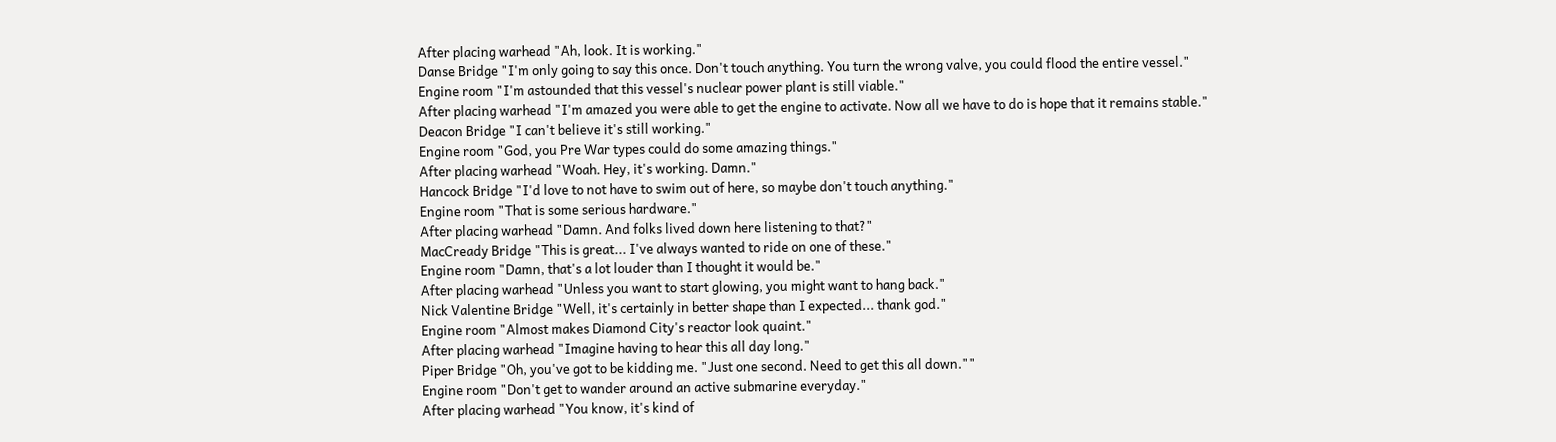After placing warhead "Ah, look. It is working."
Danse Bridge "I'm only going to say this once. Don't touch anything. You turn the wrong valve, you could flood the entire vessel."
Engine room "I'm astounded that this vessel's nuclear power plant is still viable."
After placing warhead "I'm amazed you were able to get the engine to activate. Now all we have to do is hope that it remains stable."
Deacon Bridge "I can't believe it's still working."
Engine room "God, you Pre War types could do some amazing things."
After placing warhead "Woah. Hey, it's working. Damn."
Hancock Bridge "I'd love to not have to swim out of here, so maybe don't touch anything."
Engine room "That is some serious hardware."
After placing warhead "Damn. And folks lived down here listening to that?"
MacCready Bridge "This is great... I've always wanted to ride on one of these."
Engine room "Damn, that's a lot louder than I thought it would be."
After placing warhead "Unless you want to start glowing, you might want to hang back."
Nick Valentine Bridge "Well, it's certainly in better shape than I expected... thank god."
Engine room "Almost makes Diamond City's reactor look quaint."
After placing warhead "Imagine having to hear this all day long."
Piper Bridge "Oh, you've got to be kidding me. "Just one second. Need to get this all down.""
Engine room "Don't get to wander around an active submarine everyday."
After placing warhead "You know, it's kind of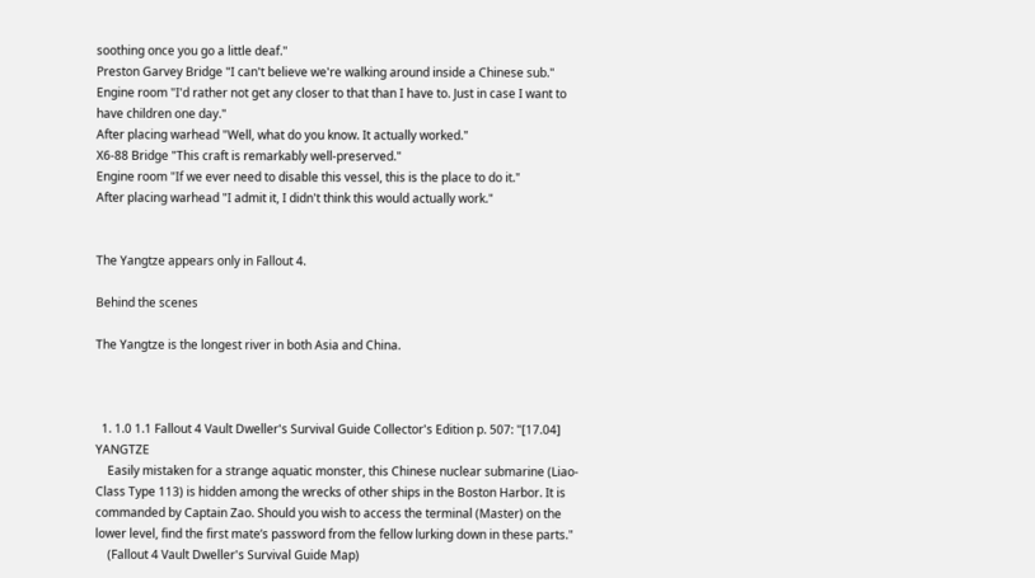soothing once you go a little deaf."
Preston Garvey Bridge "I can't believe we're walking around inside a Chinese sub."
Engine room "I'd rather not get any closer to that than I have to. Just in case I want to have children one day."
After placing warhead "Well, what do you know. It actually worked."
X6-88 Bridge "This craft is remarkably well-preserved."
Engine room "If we ever need to disable this vessel, this is the place to do it."
After placing warhead "I admit it, I didn't think this would actually work."


The Yangtze appears only in Fallout 4.

Behind the scenes

The Yangtze is the longest river in both Asia and China.



  1. 1.0 1.1 Fallout 4 Vault Dweller's Survival Guide Collector's Edition p. 507: "[17.04] YANGTZE
    Easily mistaken for a strange aquatic monster, this Chinese nuclear submarine (Liao-Class Type 113) is hidden among the wrecks of other ships in the Boston Harbor. It is commanded by Captain Zao. Should you wish to access the terminal (Master) on the lower level, find the first mate’s password from the fellow lurking down in these parts."
    (Fallout 4 Vault Dweller's Survival Guide Map)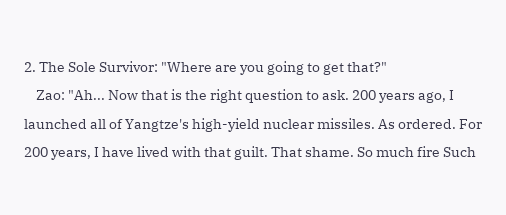2. The Sole Survivor: "Where are you going to get that?"
    Zao: "Ah... Now that is the right question to ask. 200 years ago, I launched all of Yangtze's high-yield nuclear missiles. As ordered. For 200 years, I have lived with that guilt. That shame. So much fire Such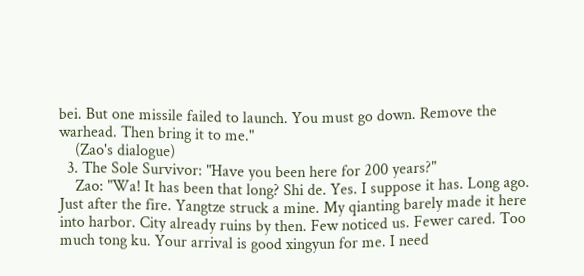bei. But one missile failed to launch. You must go down. Remove the warhead. Then bring it to me."
    (Zao's dialogue)
  3. The Sole Survivor: "Have you been here for 200 years?"
    Zao: "Wa! It has been that long? Shi de. Yes. I suppose it has. Long ago. Just after the fire. Yangtze struck a mine. My qianting barely made it here into harbor. City already ruins by then. Few noticed us. Fewer cared. Too much tong ku. Your arrival is good xingyun for me. I need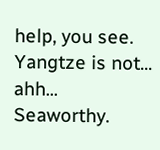help, you see. Yangtze is not... ahh... Seaworthy.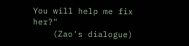You will help me fix her?"
    (Zao's dialogue)